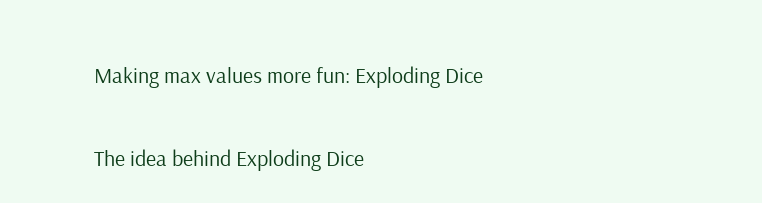Making max values more fun: Exploding Dice

The idea behind Exploding Dice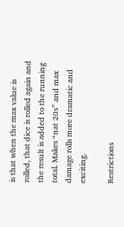is that when the max value is rolled, that dice is rolled again and the result is added to the running total. Makes “nat 20s” and max damage rolls more dramatic and exciting.

Restrictions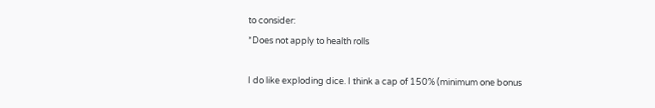to consider:
*Does not apply to health rolls

I do like exploding dice. I think a cap of 150% (minimum one bonus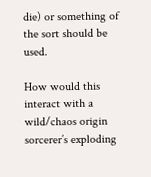die) or something of the sort should be used.

How would this interact with a wild/chaos origin sorcerer’s exploding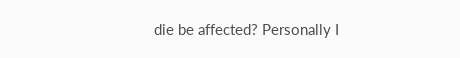die be affected? Personally I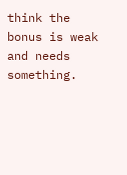think the bonus is weak and needs something.